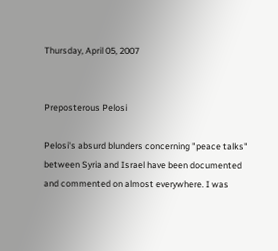Thursday, April 05, 2007


Preposterous Pelosi

Pelosi's absurd blunders concerning "peace talks" between Syria and Israel have been documented and commented on almost everywhere. I was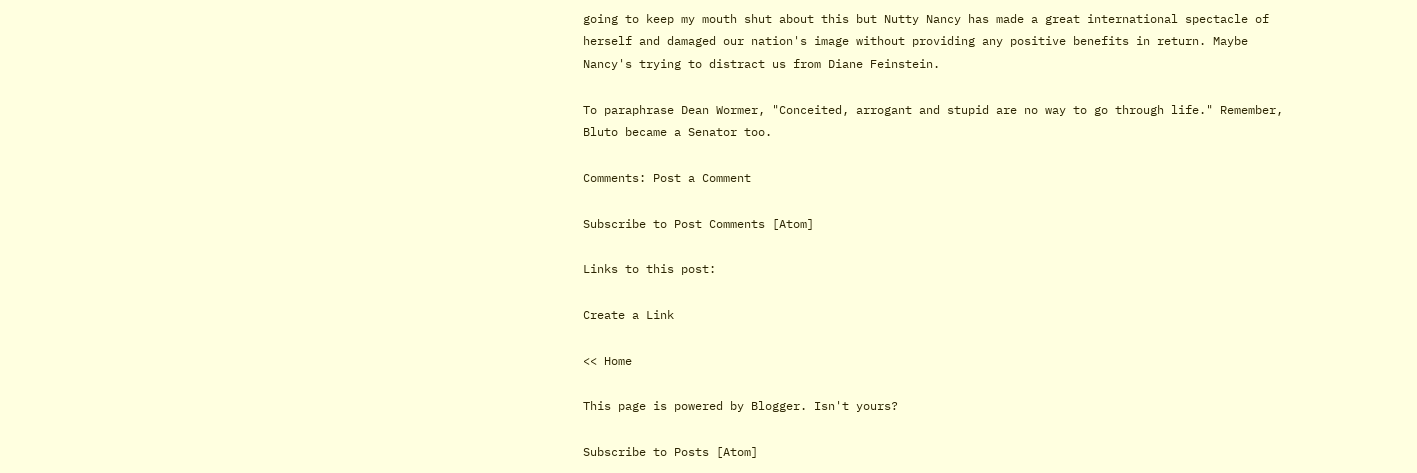going to keep my mouth shut about this but Nutty Nancy has made a great international spectacle of herself and damaged our nation's image without providing any positive benefits in return. Maybe Nancy's trying to distract us from Diane Feinstein.

To paraphrase Dean Wormer, "Conceited, arrogant and stupid are no way to go through life." Remember, Bluto became a Senator too.

Comments: Post a Comment

Subscribe to Post Comments [Atom]

Links to this post:

Create a Link

<< Home

This page is powered by Blogger. Isn't yours?

Subscribe to Posts [Atom]